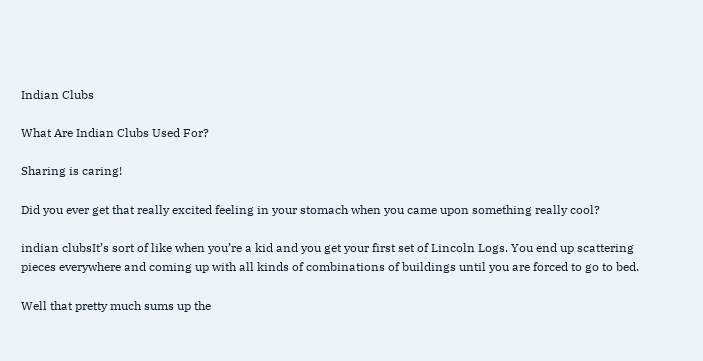Indian Clubs

What Are Indian Clubs Used For?

Sharing is caring!

Did you ever get that really excited feeling in your stomach when you came upon something really cool?

indian clubsIt’s sort of like when you’re a kid and you get your first set of Lincoln Logs. You end up scattering pieces everywhere and coming up with all kinds of combinations of buildings until you are forced to go to bed.

Well that pretty much sums up the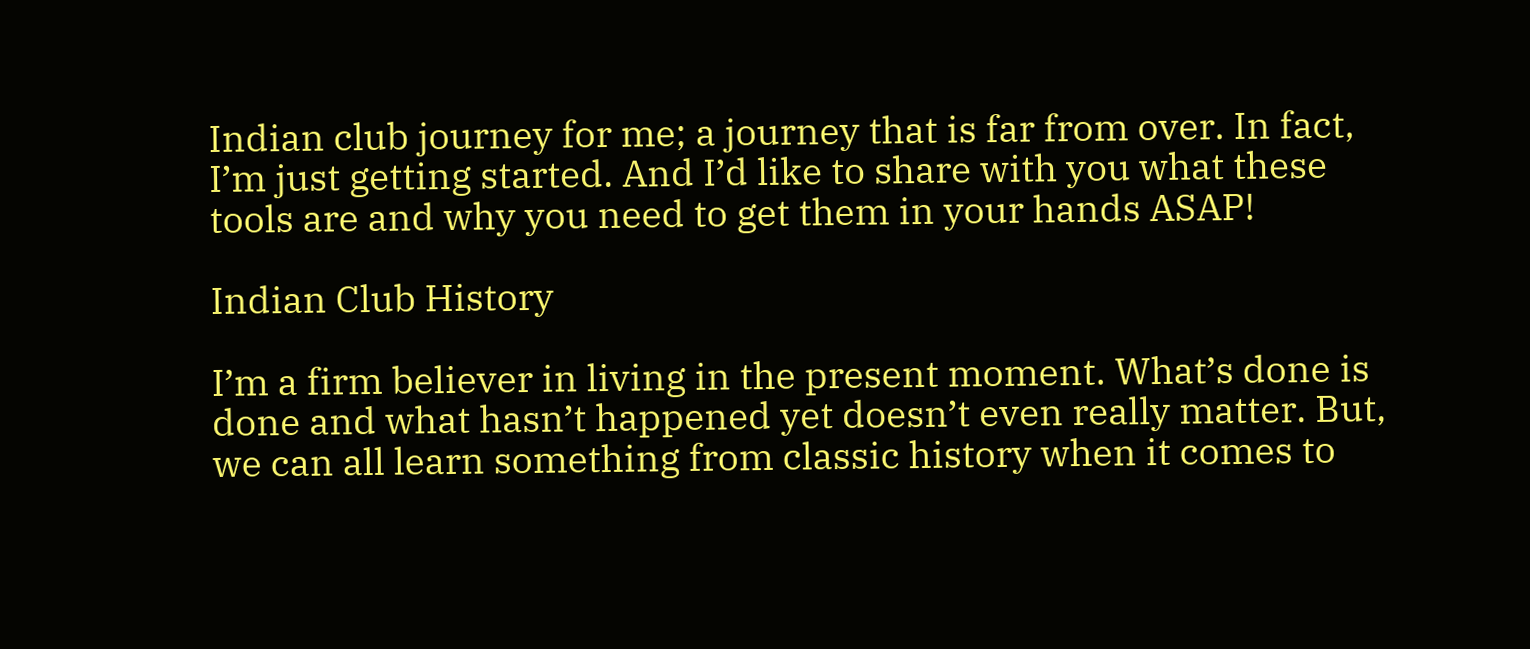Indian club journey for me; a journey that is far from over. In fact, I’m just getting started. And I’d like to share with you what these tools are and why you need to get them in your hands ASAP!

Indian Club History

I’m a firm believer in living in the present moment. What’s done is done and what hasn’t happened yet doesn’t even really matter. But, we can all learn something from classic history when it comes to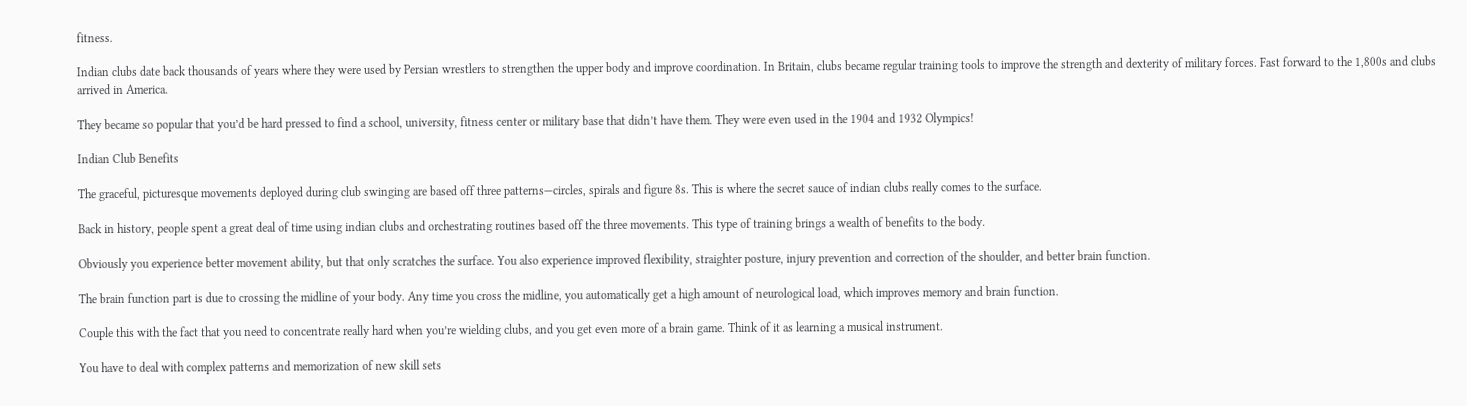fitness.

Indian clubs date back thousands of years where they were used by Persian wrestlers to strengthen the upper body and improve coordination. In Britain, clubs became regular training tools to improve the strength and dexterity of military forces. Fast forward to the 1,800s and clubs arrived in America.

They became so popular that you’d be hard pressed to find a school, university, fitness center or military base that didn’t have them. They were even used in the 1904 and 1932 Olympics!

Indian Club Benefits

The graceful, picturesque movements deployed during club swinging are based off three patterns—circles, spirals and figure 8s. This is where the secret sauce of indian clubs really comes to the surface.

Back in history, people spent a great deal of time using indian clubs and orchestrating routines based off the three movements. This type of training brings a wealth of benefits to the body.

Obviously you experience better movement ability, but that only scratches the surface. You also experience improved flexibility, straighter posture, injury prevention and correction of the shoulder, and better brain function.

The brain function part is due to crossing the midline of your body. Any time you cross the midline, you automatically get a high amount of neurological load, which improves memory and brain function.

Couple this with the fact that you need to concentrate really hard when you’re wielding clubs, and you get even more of a brain game. Think of it as learning a musical instrument.

You have to deal with complex patterns and memorization of new skill sets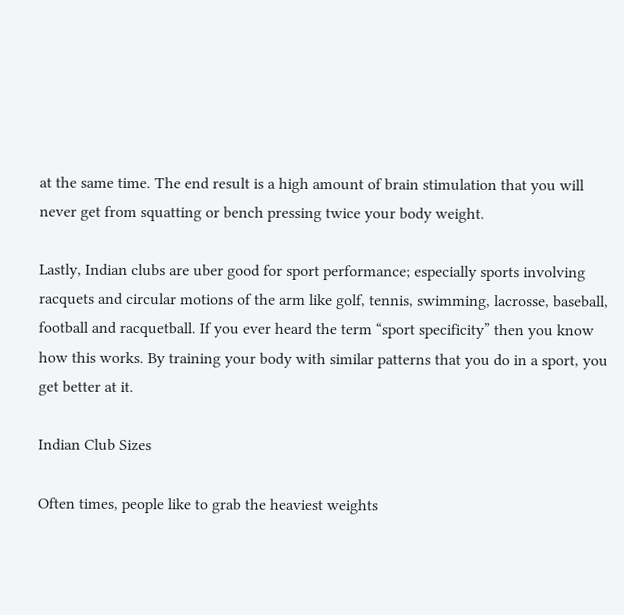at the same time. The end result is a high amount of brain stimulation that you will never get from squatting or bench pressing twice your body weight.

Lastly, Indian clubs are uber good for sport performance; especially sports involving racquets and circular motions of the arm like golf, tennis, swimming, lacrosse, baseball, football and racquetball. If you ever heard the term “sport specificity” then you know how this works. By training your body with similar patterns that you do in a sport, you get better at it.

Indian Club Sizes

Often times, people like to grab the heaviest weights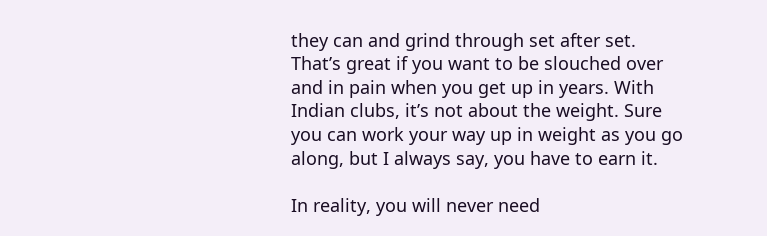they can and grind through set after set. That’s great if you want to be slouched over and in pain when you get up in years. With Indian clubs, it’s not about the weight. Sure you can work your way up in weight as you go along, but I always say, you have to earn it.

In reality, you will never need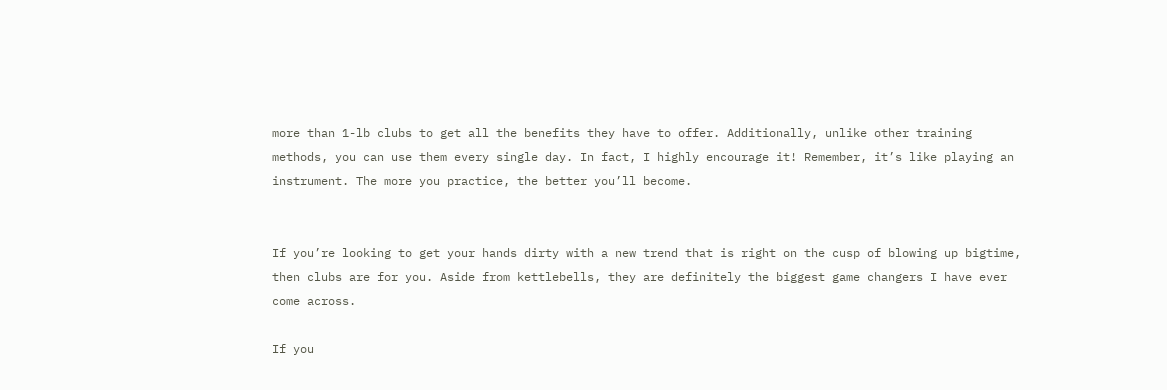more than 1-lb clubs to get all the benefits they have to offer. Additionally, unlike other training methods, you can use them every single day. In fact, I highly encourage it! Remember, it’s like playing an instrument. The more you practice, the better you’ll become.


If you’re looking to get your hands dirty with a new trend that is right on the cusp of blowing up bigtime, then clubs are for you. Aside from kettlebells, they are definitely the biggest game changers I have ever come across.

If you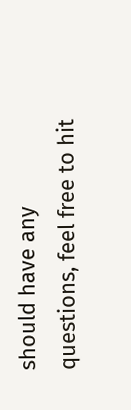should have any questions, feel free to hit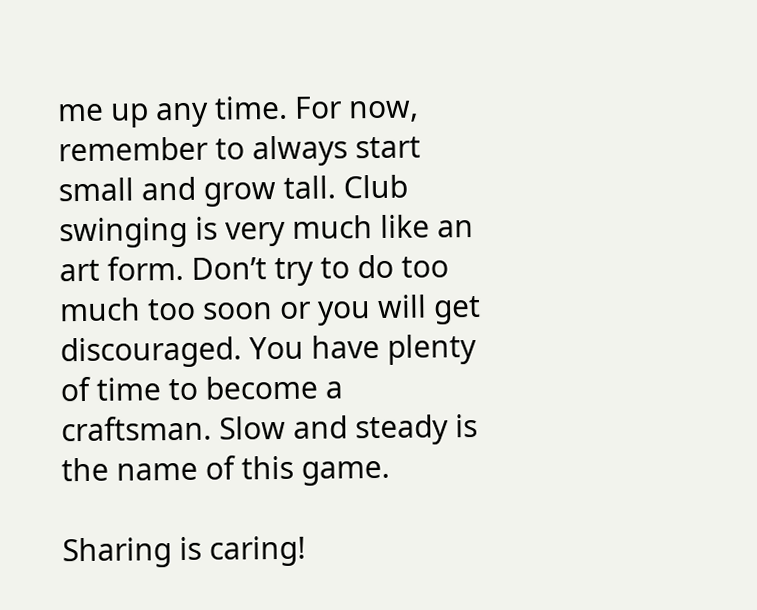me up any time. For now, remember to always start small and grow tall. Club swinging is very much like an art form. Don’t try to do too much too soon or you will get discouraged. You have plenty of time to become a craftsman. Slow and steady is the name of this game.

Sharing is caring!